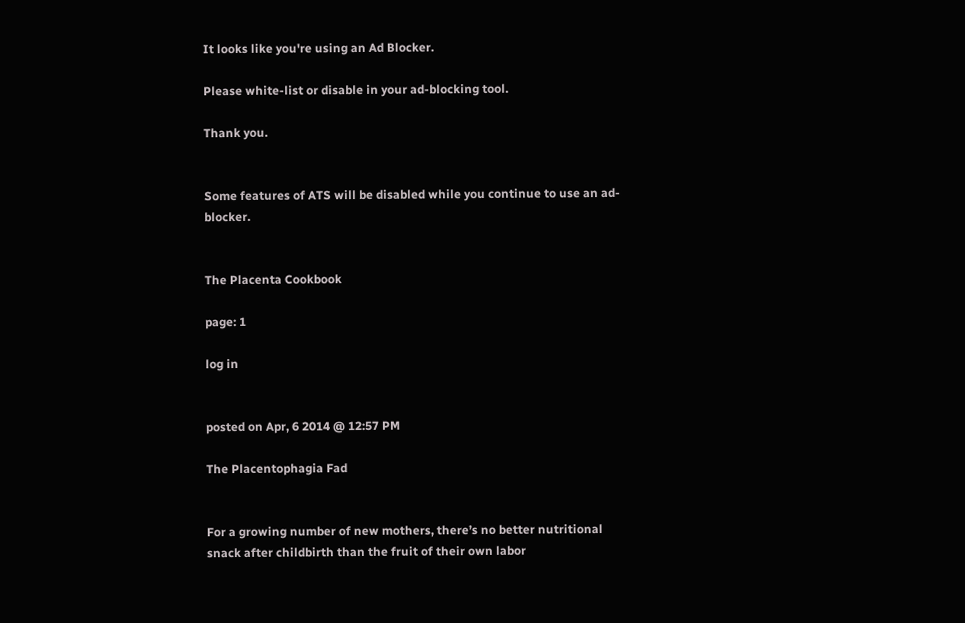It looks like you're using an Ad Blocker.

Please white-list or disable in your ad-blocking tool.

Thank you.


Some features of ATS will be disabled while you continue to use an ad-blocker.


The Placenta Cookbook

page: 1

log in


posted on Apr, 6 2014 @ 12:57 PM

The Placentophagia Fad


For a growing number of new mothers, there’s no better nutritional snack after childbirth than the fruit of their own labor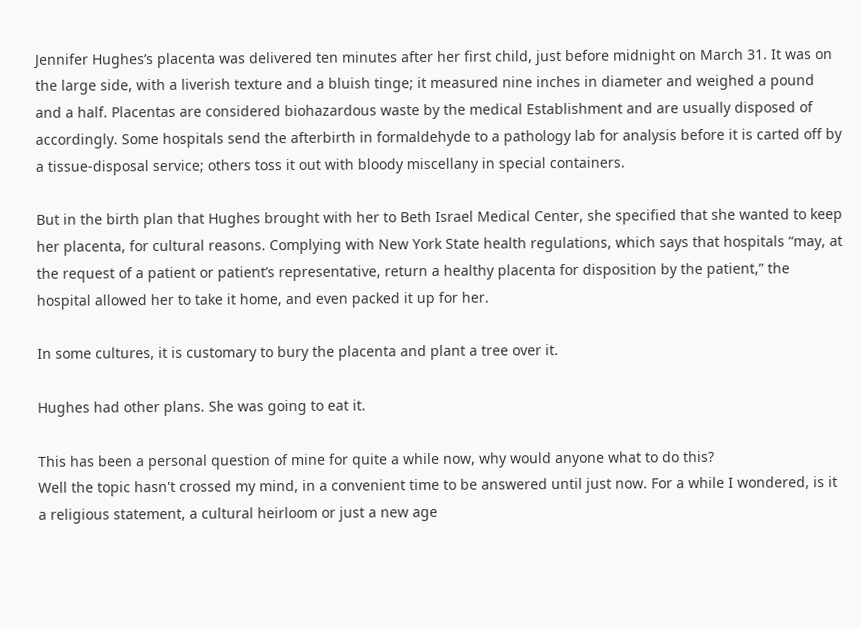Jennifer Hughes’s placenta was delivered ten minutes after her first child, just before midnight on March 31. It was on the large side, with a liverish texture and a bluish tinge; it measured nine inches in diameter and weighed a pound and a half. Placentas are considered biohazardous waste by the medical Establishment and are usually disposed of accordingly. Some hospitals send the afterbirth in formaldehyde to a pathology lab for analysis before it is carted off by a tissue-disposal service; others toss it out with bloody miscellany in special containers.

But in the birth plan that Hughes brought with her to Beth Israel Medical Center, she specified that she wanted to keep her placenta, for cultural reasons. Complying with New York State health regulations, which says that hospitals “may, at the request of a patient or patient’s representative, return a healthy placenta for disposition by the patient,” the hospital allowed her to take it home, and even packed it up for her.

In some cultures, it is customary to bury the placenta and plant a tree over it.

Hughes had other plans. She was going to eat it.

This has been a personal question of mine for quite a while now, why would anyone what to do this?
Well the topic hasn't crossed my mind, in a convenient time to be answered until just now. For a while I wondered, is it a religious statement, a cultural heirloom or just a new age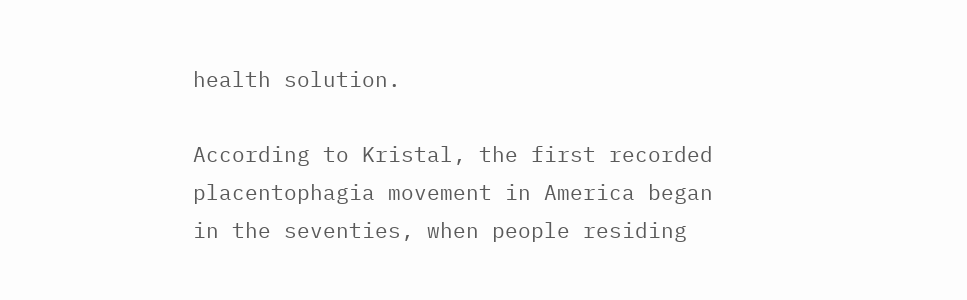health solution.

According to Kristal, the first recorded placentophagia movement in America began in the seventies, when people residing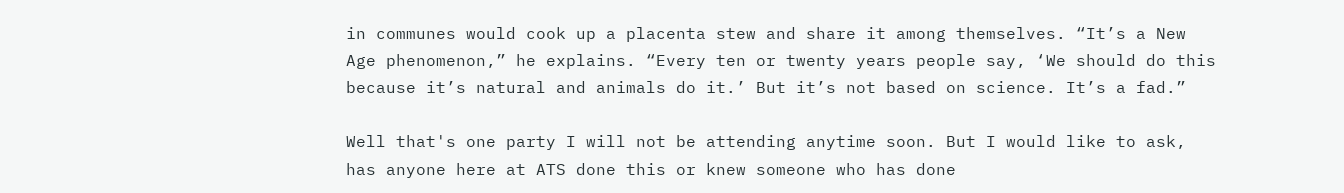in communes would cook up a placenta stew and share it among themselves. “It’s a New Age phenomenon,” he explains. “Every ten or twenty years people say, ‘We should do this because it’s natural and animals do it.’ But it’s not based on science. It’s a fad.”

Well that's one party I will not be attending anytime soon. But I would like to ask, has anyone here at ATS done this or knew someone who has done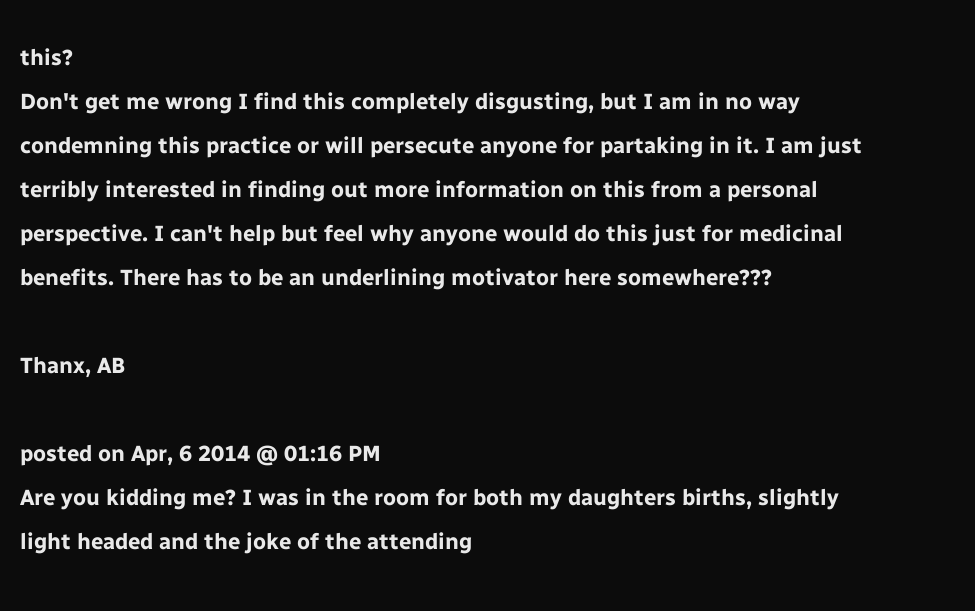this?
Don't get me wrong I find this completely disgusting, but I am in no way condemning this practice or will persecute anyone for partaking in it. I am just terribly interested in finding out more information on this from a personal perspective. I can't help but feel why anyone would do this just for medicinal benefits. There has to be an underlining motivator here somewhere???

Thanx, AB

posted on Apr, 6 2014 @ 01:16 PM
Are you kidding me? I was in the room for both my daughters births, slightly light headed and the joke of the attending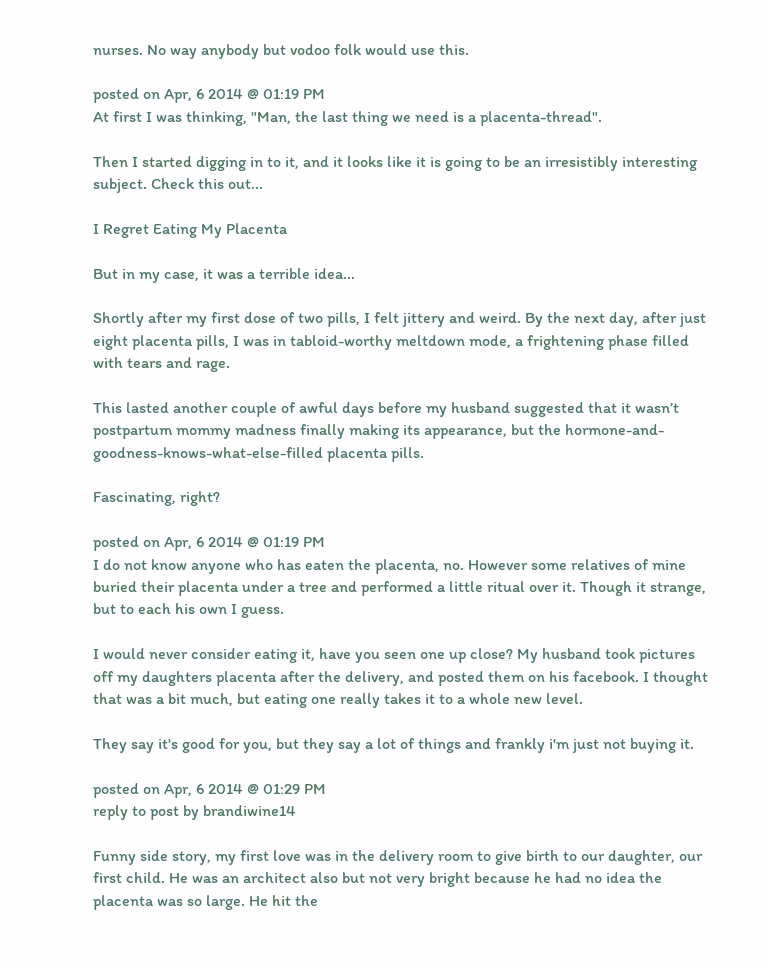nurses. No way anybody but vodoo folk would use this.

posted on Apr, 6 2014 @ 01:19 PM
At first I was thinking, "Man, the last thing we need is a placenta-thread".

Then I started digging in to it, and it looks like it is going to be an irresistibly interesting subject. Check this out...

I Regret Eating My Placenta

But in my case, it was a terrible idea...

Shortly after my first dose of two pills, I felt jittery and weird. By the next day, after just eight placenta pills, I was in tabloid-worthy meltdown mode, a frightening phase filled with tears and rage.

This lasted another couple of awful days before my husband suggested that it wasn’t postpartum mommy madness finally making its appearance, but the hormone-and-goodness-knows-what-else-filled placenta pills.

Fascinating, right?

posted on Apr, 6 2014 @ 01:19 PM
I do not know anyone who has eaten the placenta, no. However some relatives of mine buried their placenta under a tree and performed a little ritual over it. Though it strange, but to each his own I guess.

I would never consider eating it, have you seen one up close? My husband took pictures off my daughters placenta after the delivery, and posted them on his facebook. I thought that was a bit much, but eating one really takes it to a whole new level.

They say it's good for you, but they say a lot of things and frankly i'm just not buying it.

posted on Apr, 6 2014 @ 01:29 PM
reply to post by brandiwine14

Funny side story, my first love was in the delivery room to give birth to our daughter, our first child. He was an architect also but not very bright because he had no idea the placenta was so large. He hit the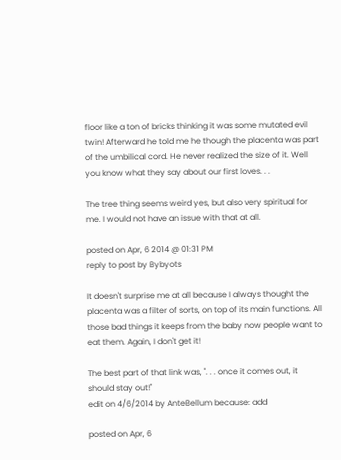floor like a ton of bricks thinking it was some mutated evil twin! Afterward he told me he though the placenta was part of the umbilical cord. He never realized the size of it. Well you know what they say about our first loves. . .

The tree thing seems weird yes, but also very spiritual for me. I would not have an issue with that at all.

posted on Apr, 6 2014 @ 01:31 PM
reply to post by Bybyots

It doesn't surprise me at all because I always thought the placenta was a filter of sorts, on top of its main functions. All those bad things it keeps from the baby now people want to eat them. Again, I don't get it!

The best part of that link was, ". . . once it comes out, it should stay out!"
edit on 4/6/2014 by AnteBellum because: add

posted on Apr, 6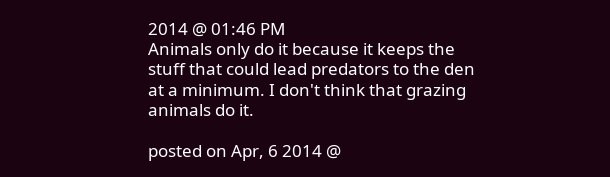2014 @ 01:46 PM
Animals only do it because it keeps the stuff that could lead predators to the den at a minimum. I don't think that grazing animals do it.

posted on Apr, 6 2014 @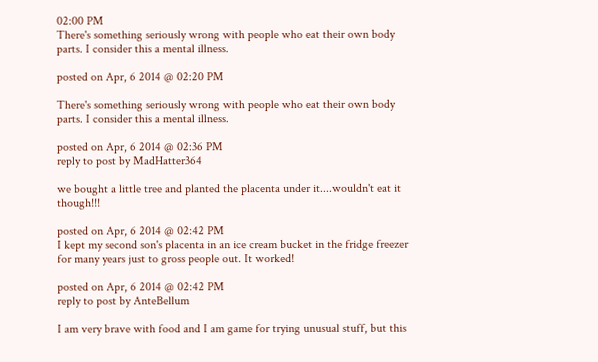02:00 PM
There's something seriously wrong with people who eat their own body parts. I consider this a mental illness.

posted on Apr, 6 2014 @ 02:20 PM

There's something seriously wrong with people who eat their own body parts. I consider this a mental illness.

posted on Apr, 6 2014 @ 02:36 PM
reply to post by MadHatter364

we bought a little tree and planted the placenta under it....wouldn't eat it though!!!

posted on Apr, 6 2014 @ 02:42 PM
I kept my second son's placenta in an ice cream bucket in the fridge freezer for many years just to gross people out. It worked!

posted on Apr, 6 2014 @ 02:42 PM
reply to post by AnteBellum

I am very brave with food and I am game for trying unusual stuff, but this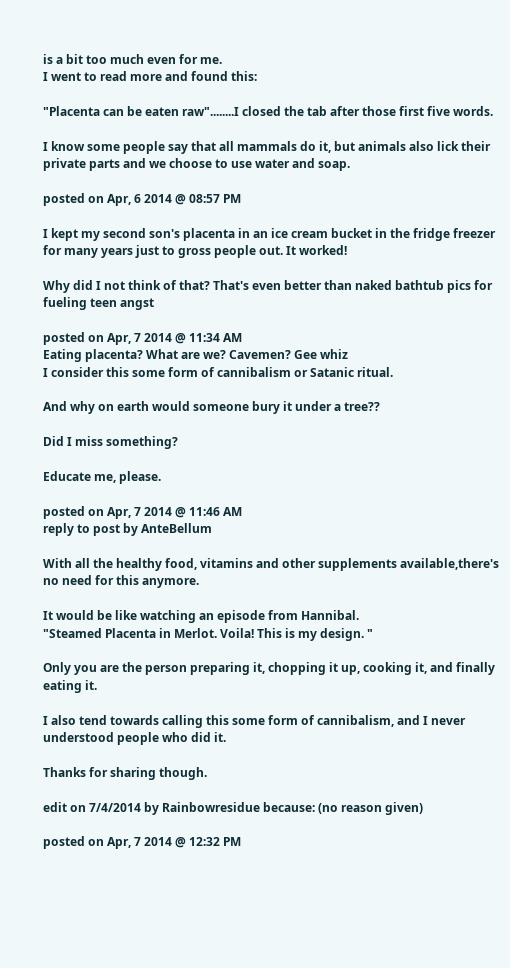is a bit too much even for me.
I went to read more and found this:

"Placenta can be eaten raw"........I closed the tab after those first five words.

I know some people say that all mammals do it, but animals also lick their private parts and we choose to use water and soap.

posted on Apr, 6 2014 @ 08:57 PM

I kept my second son's placenta in an ice cream bucket in the fridge freezer for many years just to gross people out. It worked!

Why did I not think of that? That's even better than naked bathtub pics for fueling teen angst

posted on Apr, 7 2014 @ 11:34 AM
Eating placenta? What are we? Cavemen? Gee whiz
I consider this some form of cannibalism or Satanic ritual.

And why on earth would someone bury it under a tree??

Did I miss something?

Educate me, please.

posted on Apr, 7 2014 @ 11:46 AM
reply to post by AnteBellum

With all the healthy food, vitamins and other supplements available,there's no need for this anymore.

It would be like watching an episode from Hannibal.
"Steamed Placenta in Merlot. Voila! This is my design. "

Only you are the person preparing it, chopping it up, cooking it, and finally eating it.

I also tend towards calling this some form of cannibalism, and I never understood people who did it.

Thanks for sharing though.

edit on 7/4/2014 by Rainbowresidue because: (no reason given)

posted on Apr, 7 2014 @ 12:32 PM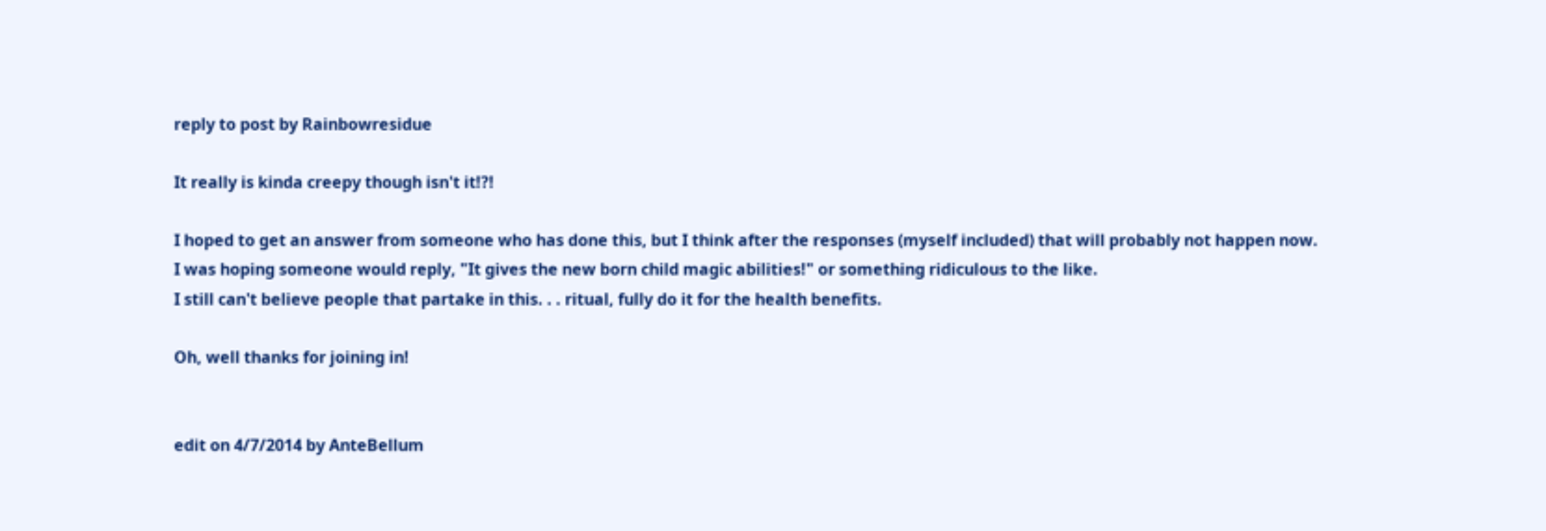reply to post by Rainbowresidue

It really is kinda creepy though isn't it!?!

I hoped to get an answer from someone who has done this, but I think after the responses (myself included) that will probably not happen now.
I was hoping someone would reply, "It gives the new born child magic abilities!" or something ridiculous to the like.
I still can't believe people that partake in this. . . ritual, fully do it for the health benefits.

Oh, well thanks for joining in!


edit on 4/7/2014 by AnteBellum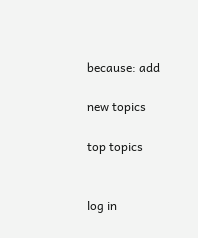because: add

new topics

top topics


log in